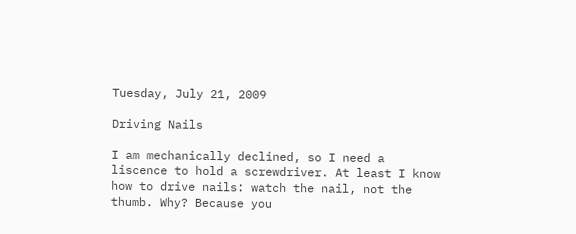Tuesday, July 21, 2009

Driving Nails

I am mechanically declined, so I need a liscence to hold a screwdriver. At least I know how to drive nails: watch the nail, not the thumb. Why? Because you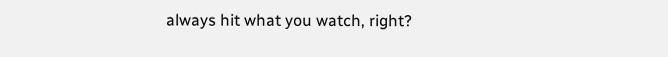always hit what you watch, right?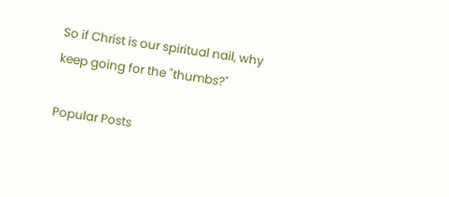So if Christ is our spiritual nail, why keep going for the "thumbs?"

Popular Posts